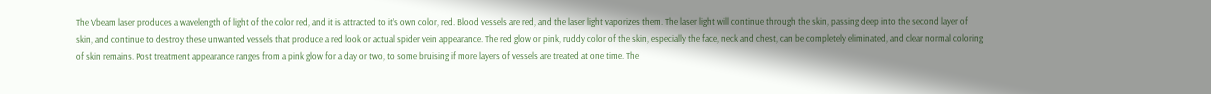The Vbeam laser produces a wavelength of light of the color red, and it is attracted to it’s own color, red. Blood vessels are red, and the laser light vaporizes them. The laser light will continue through the skin, passing deep into the second layer of skin, and continue to destroy these unwanted vessels that produce a red look or actual spider vein appearance. The red glow or pink, ruddy color of the skin, especially the face, neck and chest, can be completely eliminated, and clear normal coloring of skin remains. Post treatment appearance ranges from a pink glow for a day or two, to some bruising if more layers of vessels are treated at one time. The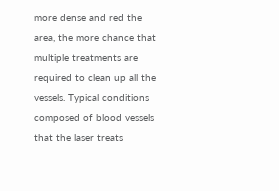more dense and red the area, the more chance that multiple treatments are required to clean up all the vessels. Typical conditions composed of blood vessels that the laser treats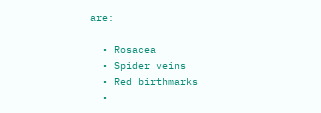are:

  • Rosacea
  • Spider veins
  • Red birthmarks
  •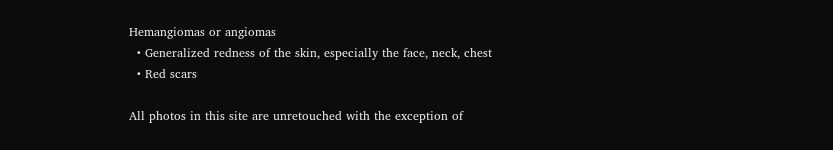Hemangiomas or angiomas
  • Generalized redness of the skin, especially the face, neck, chest
  • Red scars

All photos in this site are unretouched with the exception of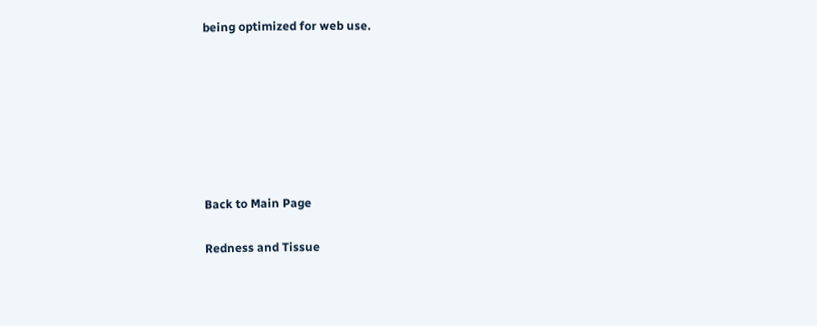being optimized for web use.







Back to Main Page

Redness and Tissue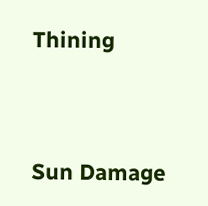Thining




Sun Damage